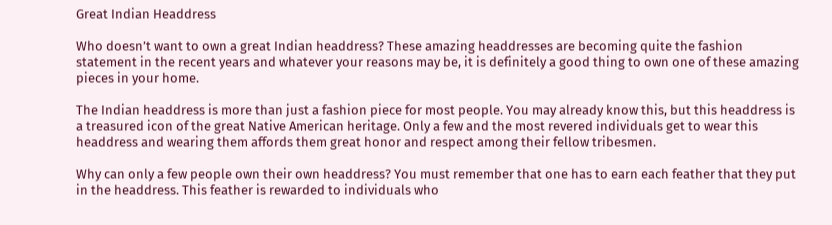Great Indian Headdress

Who doesn’t want to own a great Indian headdress? These amazing headdresses are becoming quite the fashion statement in the recent years and whatever your reasons may be, it is definitely a good thing to own one of these amazing pieces in your home.

The Indian headdress is more than just a fashion piece for most people. You may already know this, but this headdress is a treasured icon of the great Native American heritage. Only a few and the most revered individuals get to wear this headdress and wearing them affords them great honor and respect among their fellow tribesmen.

Why can only a few people own their own headdress? You must remember that one has to earn each feather that they put in the headdress. This feather is rewarded to individuals who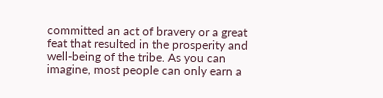committed an act of bravery or a great feat that resulted in the prosperity and well-being of the tribe. As you can imagine, most people can only earn a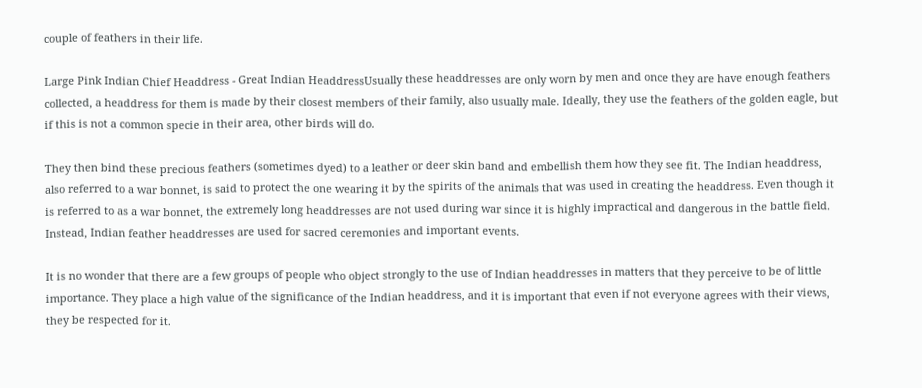couple of feathers in their life.

Large Pink Indian Chief Headdress - Great Indian HeaddressUsually these headdresses are only worn by men and once they are have enough feathers collected, a headdress for them is made by their closest members of their family, also usually male. Ideally, they use the feathers of the golden eagle, but if this is not a common specie in their area, other birds will do.

They then bind these precious feathers (sometimes dyed) to a leather or deer skin band and embellish them how they see fit. The Indian headdress, also referred to a war bonnet, is said to protect the one wearing it by the spirits of the animals that was used in creating the headdress. Even though it is referred to as a war bonnet, the extremely long headdresses are not used during war since it is highly impractical and dangerous in the battle field. Instead, Indian feather headdresses are used for sacred ceremonies and important events.

It is no wonder that there are a few groups of people who object strongly to the use of Indian headdresses in matters that they perceive to be of little importance. They place a high value of the significance of the Indian headdress, and it is important that even if not everyone agrees with their views, they be respected for it.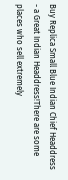Buy Replica Small Blue Indian Chief Headdress - a Great Indian Headdress!There are some places who sell extremely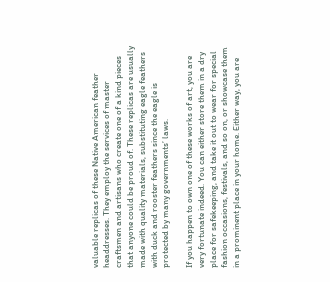valuable replicas of these Native American feather headdresses. They employ the services of master craftsmen and artisans who create one of a kind pieces that anyone could be proud of. These replicas are usually made with quality materials, substituting eagle feathers with duck and rooster feathers since the eagle is protected by many governments’ laws.

If you happen to own one of these works of art, you are very fortunate indeed. You can either store them in a dry place for safekeeping, and take it out to wear for special fashion occasions, festivals, and so on, or showcase them in a prominent place in your home. Either way, you are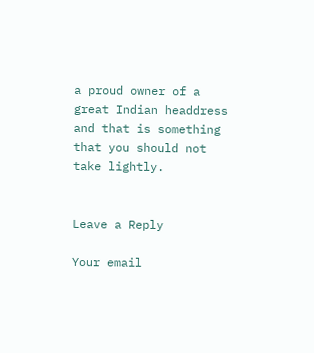a proud owner of a great Indian headdress and that is something that you should not take lightly.


Leave a Reply

Your email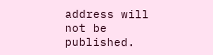address will not be published.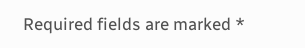Required fields are marked *